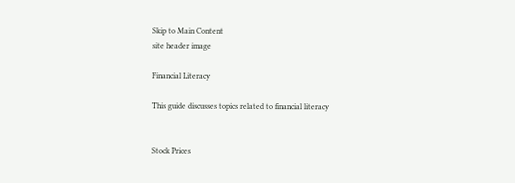Skip to Main Content
site header image

Financial Literacy

This guide discusses topics related to financial literacy


Stock Prices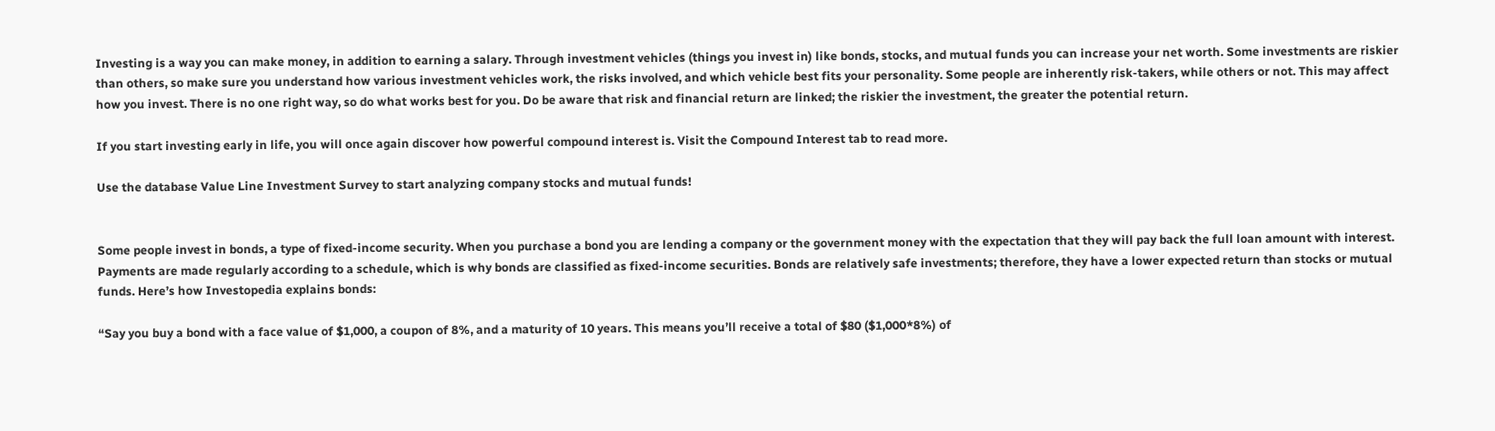Investing is a way you can make money, in addition to earning a salary. Through investment vehicles (things you invest in) like bonds, stocks, and mutual funds you can increase your net worth. Some investments are riskier than others, so make sure you understand how various investment vehicles work, the risks involved, and which vehicle best fits your personality. Some people are inherently risk-takers, while others or not. This may affect how you invest. There is no one right way, so do what works best for you. Do be aware that risk and financial return are linked; the riskier the investment, the greater the potential return.

If you start investing early in life, you will once again discover how powerful compound interest is. Visit the Compound Interest tab to read more.

Use the database Value Line Investment Survey to start analyzing company stocks and mutual funds!


Some people invest in bonds, a type of fixed-income security. When you purchase a bond you are lending a company or the government money with the expectation that they will pay back the full loan amount with interest. Payments are made regularly according to a schedule, which is why bonds are classified as fixed-income securities. Bonds are relatively safe investments; therefore, they have a lower expected return than stocks or mutual funds. Here’s how Investopedia explains bonds:

“Say you buy a bond with a face value of $1,000, a coupon of 8%, and a maturity of 10 years. This means you’ll receive a total of $80 ($1,000*8%) of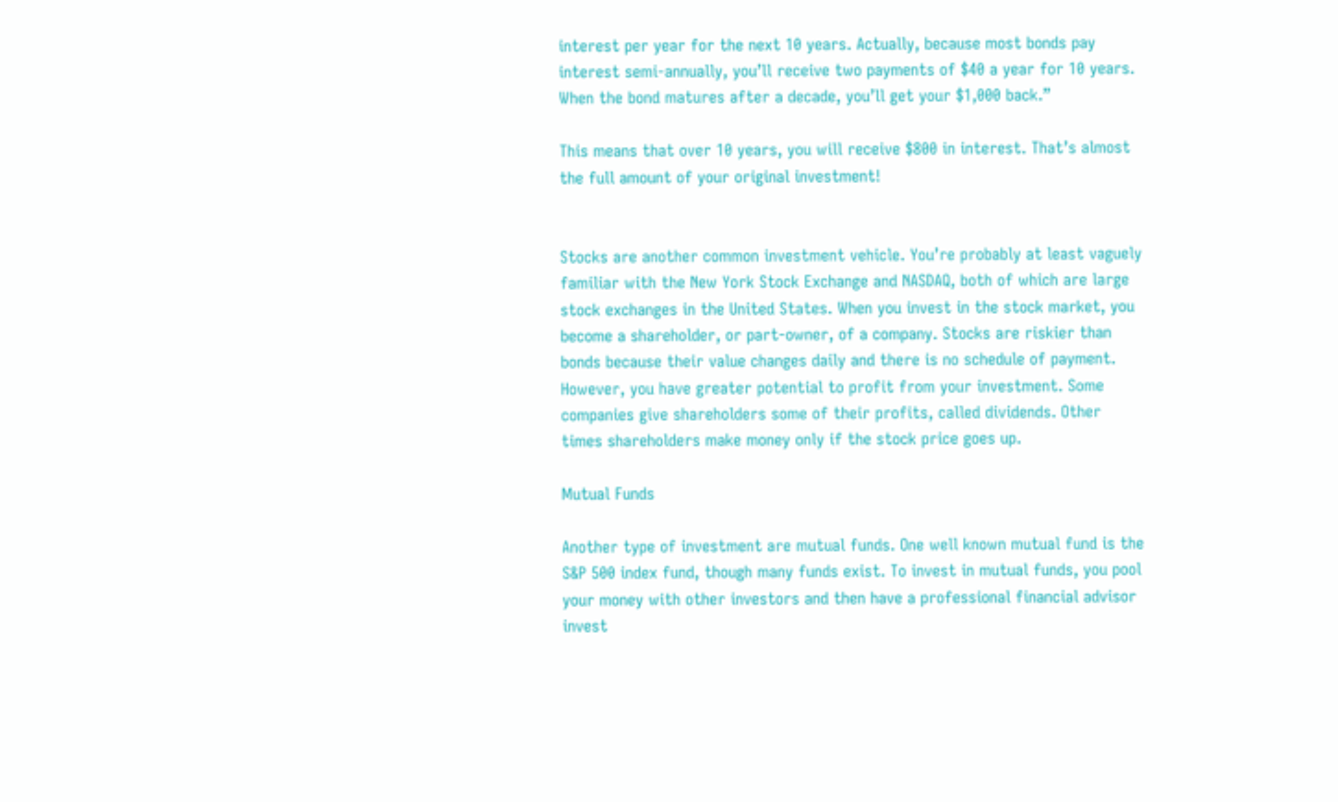interest per year for the next 10 years. Actually, because most bonds pay interest semi-annually, you’ll receive two payments of $40 a year for 10 years. When the bond matures after a decade, you’ll get your $1,000 back.”

This means that over 10 years, you will receive $800 in interest. That’s almost the full amount of your original investment!


Stocks are another common investment vehicle. You’re probably at least vaguely familiar with the New York Stock Exchange and NASDAQ, both of which are large stock exchanges in the United States. When you invest in the stock market, you become a shareholder, or part-owner, of a company. Stocks are riskier than bonds because their value changes daily and there is no schedule of payment. However, you have greater potential to profit from your investment. Some companies give shareholders some of their profits, called dividends. Other times shareholders make money only if the stock price goes up.

Mutual Funds

Another type of investment are mutual funds. One well known mutual fund is the S&P 500 index fund, though many funds exist. To invest in mutual funds, you pool your money with other investors and then have a professional financial advisor invest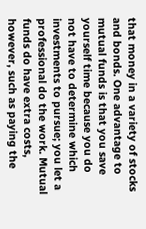that money in a variety of stocks and bonds. One advantage to mutual funds is that you save yourself time because you do not have to determine which investments to pursue; you let a professional do the work. Mutual funds do have extra costs, however, such as paying the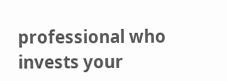professional who invests your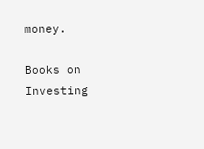money.

Books on Investing